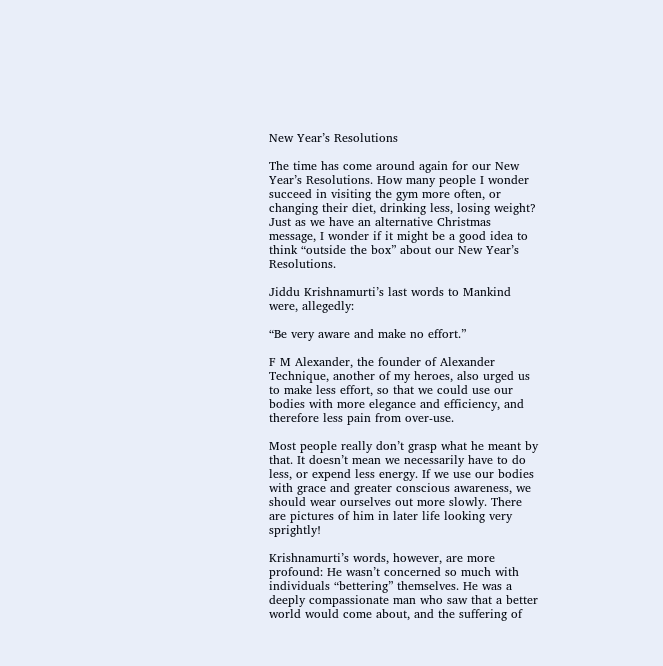New Year’s Resolutions

The time has come around again for our New Year’s Resolutions. How many people I wonder succeed in visiting the gym more often, or changing their diet, drinking less, losing weight? Just as we have an alternative Christmas message, I wonder if it might be a good idea to think “outside the box” about our New Year’s Resolutions.

Jiddu Krishnamurti’s last words to Mankind were, allegedly:

“Be very aware and make no effort.”

F M Alexander, the founder of Alexander Technique, another of my heroes, also urged us to make less effort, so that we could use our bodies with more elegance and efficiency, and therefore less pain from over-use.

Most people really don’t grasp what he meant by that. It doesn’t mean we necessarily have to do less, or expend less energy. If we use our bodies with grace and greater conscious awareness, we should wear ourselves out more slowly. There are pictures of him in later life looking very sprightly!

Krishnamurti’s words, however, are more profound: He wasn’t concerned so much with individuals “bettering” themselves. He was a deeply compassionate man who saw that a better world would come about, and the suffering of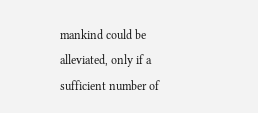mankind could be alleviated, only if a sufficient number of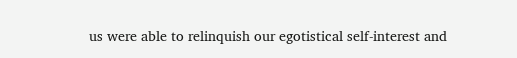us were able to relinquish our egotistical self-interest and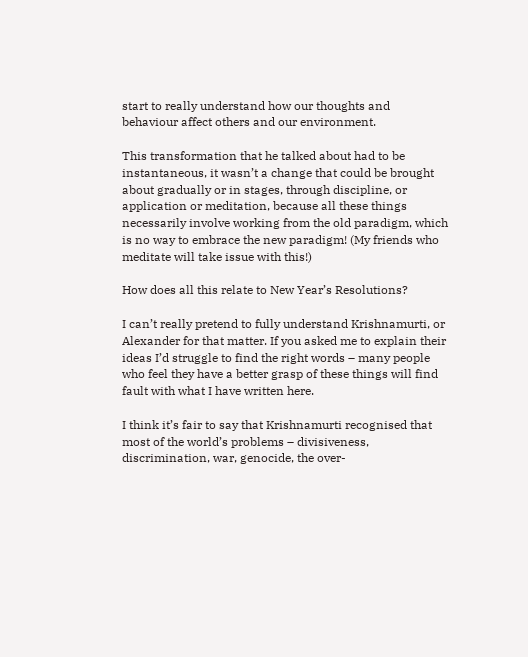start to really understand how our thoughts and behaviour affect others and our environment.

This transformation that he talked about had to be instantaneous, it wasn’t a change that could be brought about gradually or in stages, through discipline, or application or meditation, because all these things necessarily involve working from the old paradigm, which is no way to embrace the new paradigm! (My friends who meditate will take issue with this!)

How does all this relate to New Year’s Resolutions?

I can’t really pretend to fully understand Krishnamurti, or Alexander for that matter. If you asked me to explain their ideas I’d struggle to find the right words – many people who feel they have a better grasp of these things will find fault with what I have written here.

I think it’s fair to say that Krishnamurti recognised that most of the world’s problems – divisiveness, discrimination, war, genocide, the over-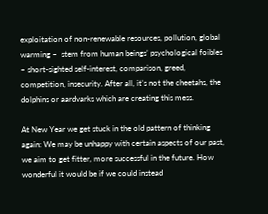exploitation of non-renewable resources, pollution, global warming –  stem from human beings’ psychological foibles – short-sighted self-interest, comparison, greed, competition, insecurity. After all, it’s not the cheetahs, the dolphins or aardvarks which are creating this mess.

At New Year we get stuck in the old pattern of thinking again: We may be unhappy with certain aspects of our past, we aim to get fitter, more successful in the future. How wonderful it would be if we could instead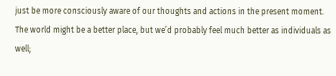just be more consciously aware of our thoughts and actions in the present moment. The world might be a better place, but we’d probably feel much better as individuals as well;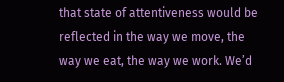that state of attentiveness would be reflected in the way we move, the way we eat, the way we work. We’d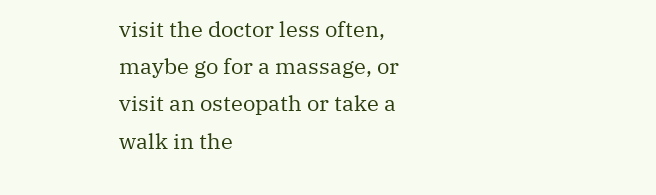visit the doctor less often, maybe go for a massage, or visit an osteopath or take a walk in the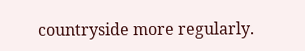countryside more regularly.